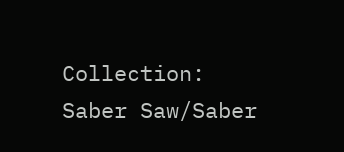Collection: Saber Saw/Saber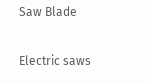Saw Blade

Electric saws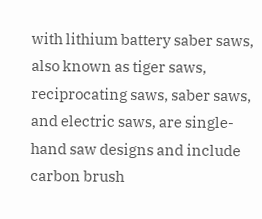with lithium battery saber saws, also known as tiger saws, reciprocating saws, saber saws, and electric saws, are single-hand saw designs and include carbon brush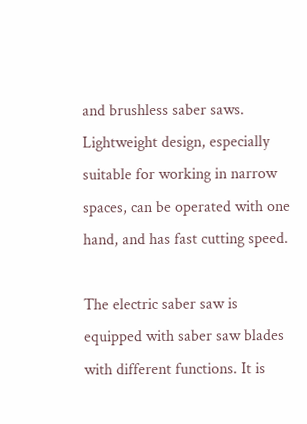and brushless saber saws.
Lightweight design, especially suitable for working in narrow spaces, can be operated with one hand, and has fast cutting speed.

The electric saber saw is equipped with saber saw blades with different functions. It is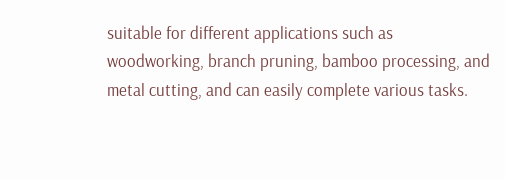suitable for different applications such as woodworking, branch pruning, bamboo processing, and metal cutting, and can easily complete various tasks.